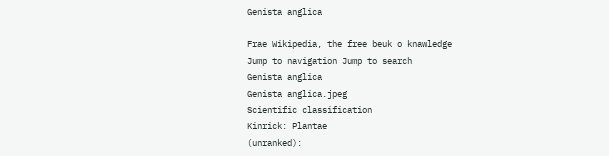Genista anglica

Frae Wikipedia, the free beuk o knawledge
Jump to navigation Jump to search
Genista anglica
Genista anglica.jpeg
Scientific classification
Kinrick: Plantae
(unranked):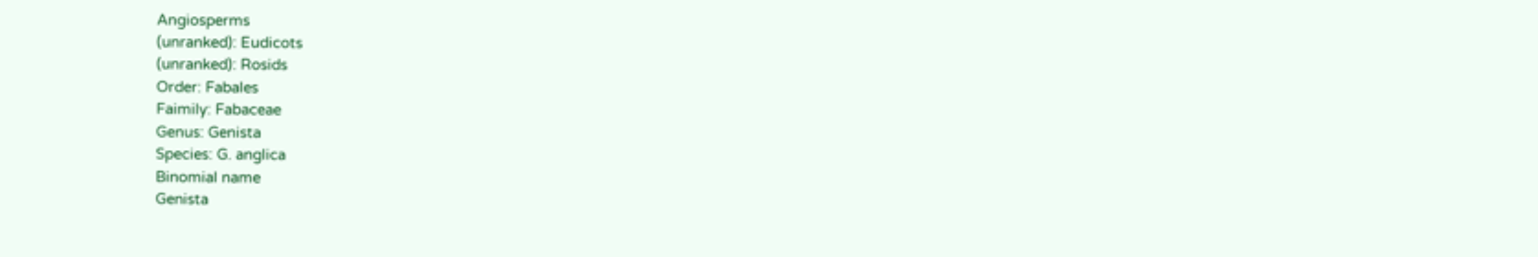Angiosperms
(unranked): Eudicots
(unranked): Rosids
Order: Fabales
Faimily: Fabaceae
Genus: Genista
Species: G. anglica
Binomial name
Genista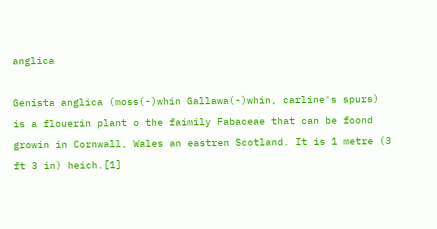anglica

Genista anglica (moss(-)whin Gallawa(-)whin, carline's spurs) is a flouerin plant o the faimily Fabaceae that can be foond growin in Cornwall, Wales an eastren Scotland. It is 1 metre (3 ft 3 in) heich.[1]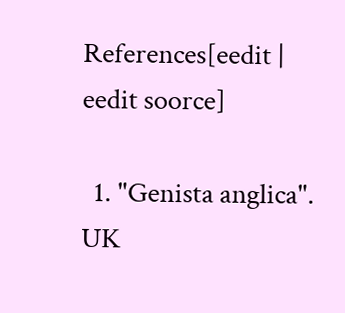References[eedit | eedit soorce]

  1. "Genista anglica". UK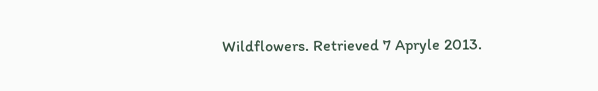Wildflowers. Retrieved 7 Apryle 2013.